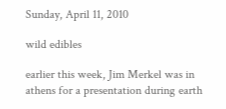Sunday, April 11, 2010

wild edibles

earlier this week, Jim Merkel was in athens for a presentation during earth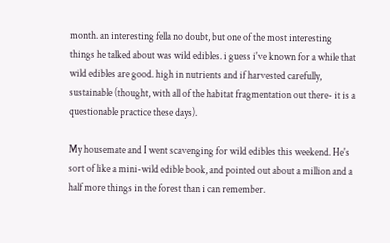month. an interesting fella no doubt, but one of the most interesting things he talked about was wild edibles. i guess i've known for a while that wild edibles are good. high in nutrients and if harvested carefully, sustainable (thought, with all of the habitat fragmentation out there- it is a questionable practice these days).

My housemate and I went scavenging for wild edibles this weekend. He's sort of like a mini-wild edible book, and pointed out about a million and a half more things in the forest than i can remember.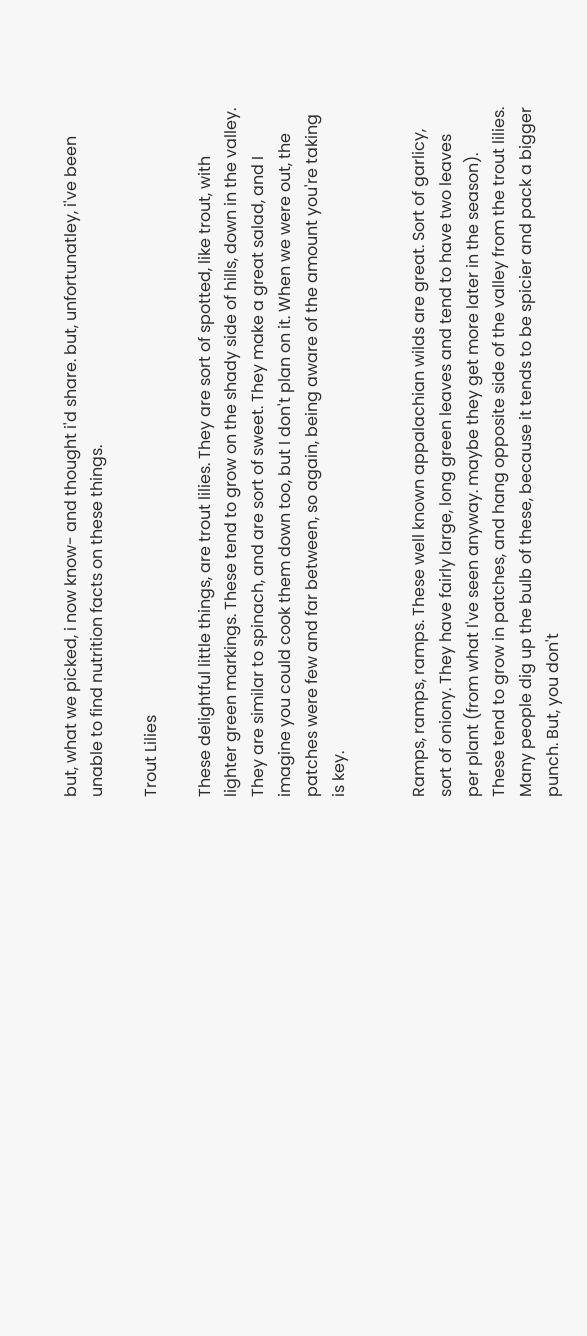but, what we picked, i now know- and thought i'd share. but, unfortunatley, i've been unable to find nutrition facts on these things.

Trout Lilies

These delightful little things, are trout lilies. They are sort of spotted, like trout, with lighter green markings. These tend to grow on the shady side of hills, down in the valley. They are similar to spinach, and are sort of sweet. They make a great salad, and I imagine you could cook them down too, but I don't plan on it. When we were out, the patches were few and far between, so again, being aware of the amount you're taking is key.


Ramps, ramps, ramps. These well known appalachian wilds are great. Sort of garlicy, sort of oniony. They have fairly large, long green leaves and tend to have two leaves per plant (from what I've seen anyway. maybe they get more later in the season). These tend to grow in patches, and hang opposite side of the valley from the trout lilies. Many people dig up the bulb of these, because it tends to be spicier and pack a bigger punch. But, you don't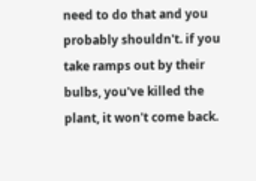need to do that and you probably shouldn't. if you take ramps out by their bulbs, you've killed the plant, it won't come back.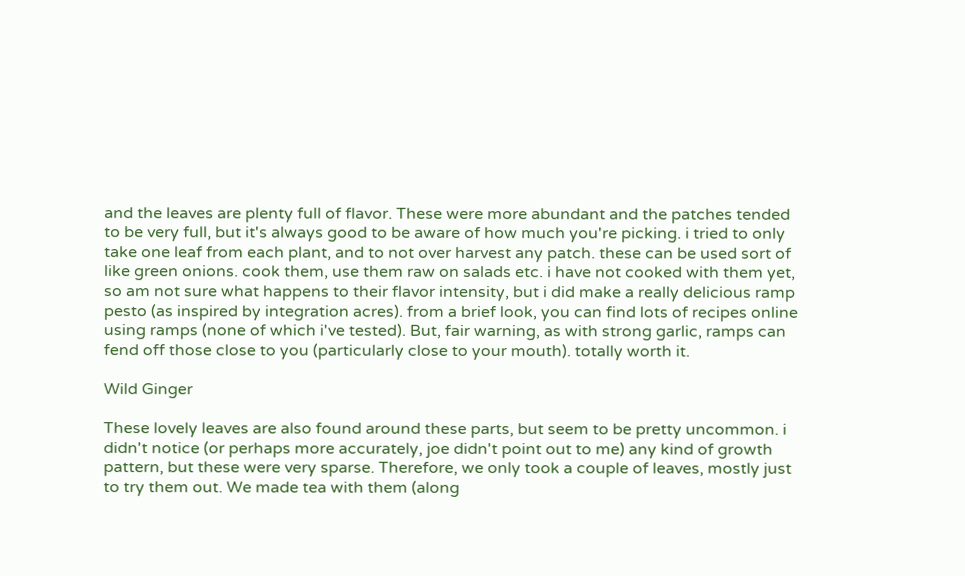and the leaves are plenty full of flavor. These were more abundant and the patches tended to be very full, but it's always good to be aware of how much you're picking. i tried to only take one leaf from each plant, and to not over harvest any patch. these can be used sort of like green onions. cook them, use them raw on salads etc. i have not cooked with them yet, so am not sure what happens to their flavor intensity, but i did make a really delicious ramp pesto (as inspired by integration acres). from a brief look, you can find lots of recipes online using ramps (none of which i've tested). But, fair warning, as with strong garlic, ramps can fend off those close to you (particularly close to your mouth). totally worth it.

Wild Ginger

These lovely leaves are also found around these parts, but seem to be pretty uncommon. i didn't notice (or perhaps more accurately, joe didn't point out to me) any kind of growth pattern, but these were very sparse. Therefore, we only took a couple of leaves, mostly just to try them out. We made tea with them (along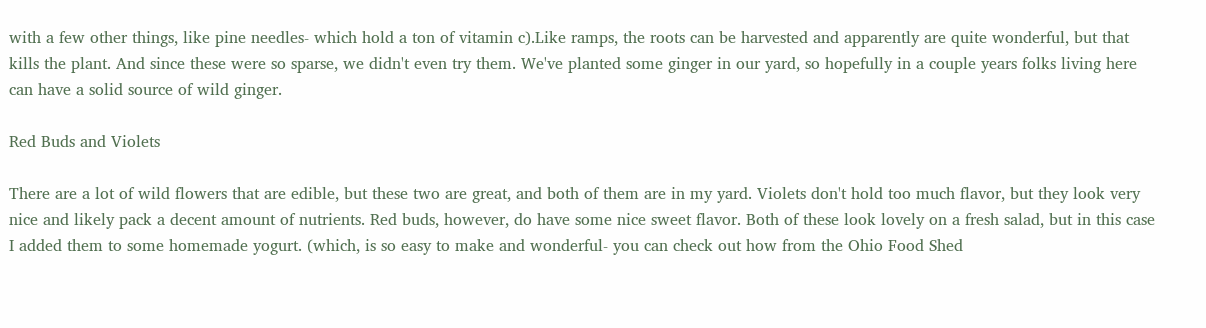with a few other things, like pine needles- which hold a ton of vitamin c).Like ramps, the roots can be harvested and apparently are quite wonderful, but that kills the plant. And since these were so sparse, we didn't even try them. We've planted some ginger in our yard, so hopefully in a couple years folks living here can have a solid source of wild ginger.

Red Buds and Violets

There are a lot of wild flowers that are edible, but these two are great, and both of them are in my yard. Violets don't hold too much flavor, but they look very nice and likely pack a decent amount of nutrients. Red buds, however, do have some nice sweet flavor. Both of these look lovely on a fresh salad, but in this case I added them to some homemade yogurt. (which, is so easy to make and wonderful- you can check out how from the Ohio Food Shed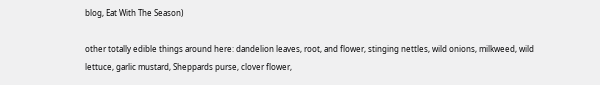blog, Eat With The Season)

other totally edible things around here: dandelion leaves, root, and flower, stinging nettles, wild onions, milkweed, wild lettuce, garlic mustard, Sheppards purse, clover flower,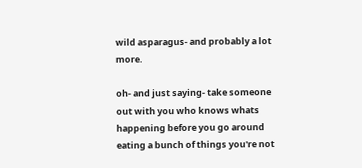wild asparagus- and probably a lot more.

oh- and just saying- take someone out with you who knows whats happening before you go around eating a bunch of things you're not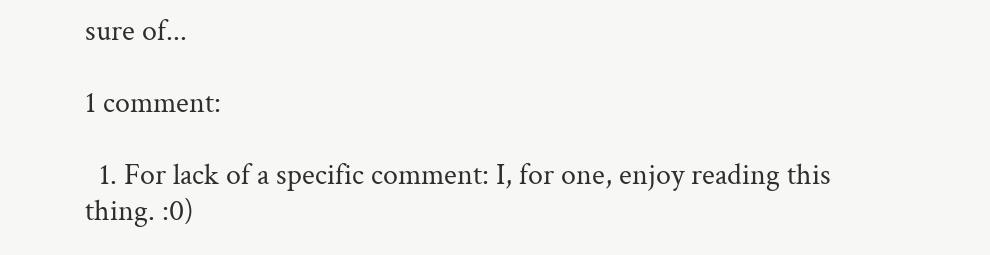sure of...

1 comment:

  1. For lack of a specific comment: I, for one, enjoy reading this thing. :0)